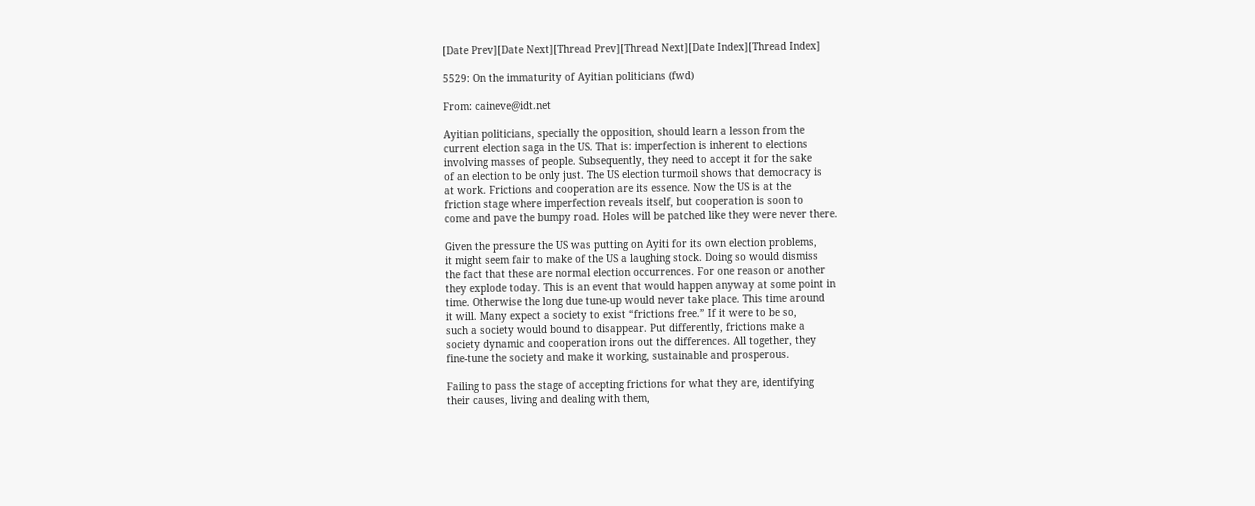[Date Prev][Date Next][Thread Prev][Thread Next][Date Index][Thread Index]

5529: On the immaturity of Ayitian politicians (fwd)

From: caineve@idt.net

Ayitian politicians, specially the opposition, should learn a lesson from the
current election saga in the US. That is: imperfection is inherent to elections
involving masses of people. Subsequently, they need to accept it for the sake
of an election to be only just. The US election turmoil shows that democracy is
at work. Frictions and cooperation are its essence. Now the US is at the
friction stage where imperfection reveals itself, but cooperation is soon to
come and pave the bumpy road. Holes will be patched like they were never there.

Given the pressure the US was putting on Ayiti for its own election problems,
it might seem fair to make of the US a laughing stock. Doing so would dismiss
the fact that these are normal election occurrences. For one reason or another
they explode today. This is an event that would happen anyway at some point in
time. Otherwise the long due tune-up would never take place. This time around
it will. Many expect a society to exist “frictions free.” If it were to be so,
such a society would bound to disappear. Put differently, frictions make a
society dynamic and cooperation irons out the differences. All together, they
fine-tune the society and make it working, sustainable and prosperous.

Failing to pass the stage of accepting frictions for what they are, identifying
their causes, living and dealing with them,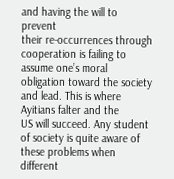and having the will to prevent
their re-occurrences through cooperation is failing to assume one’s moral
obligation toward the society and lead. This is where Ayitians falter and the
US will succeed. Any student of society is quite aware of these problems when
different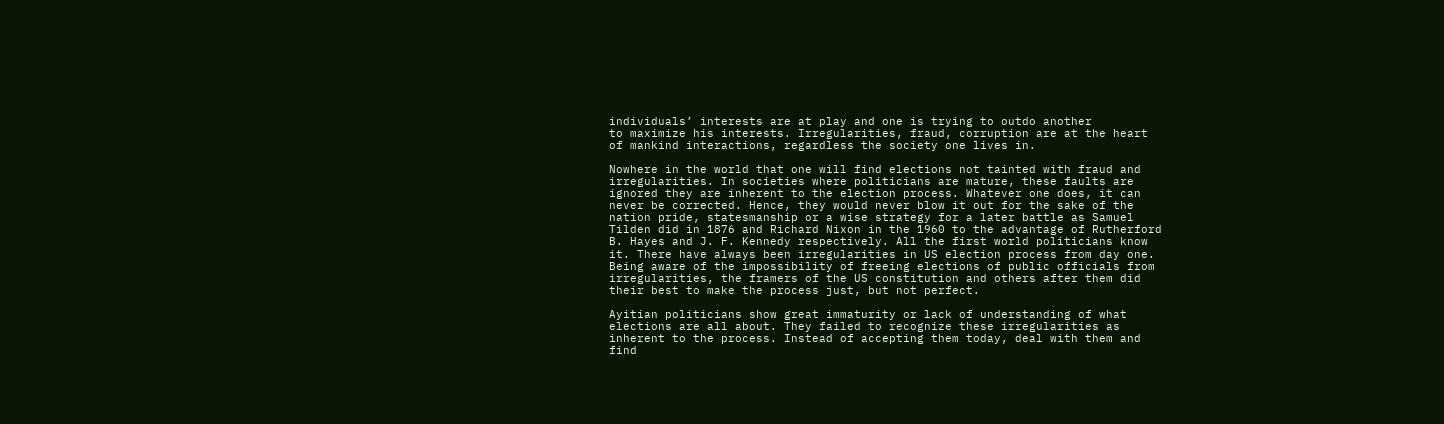individuals’ interests are at play and one is trying to outdo another
to maximize his interests. Irregularities, fraud, corruption are at the heart
of mankind interactions, regardless the society one lives in.

Nowhere in the world that one will find elections not tainted with fraud and
irregularities. In societies where politicians are mature, these faults are
ignored they are inherent to the election process. Whatever one does, it can
never be corrected. Hence, they would never blow it out for the sake of the
nation pride, statesmanship or a wise strategy for a later battle as Samuel
Tilden did in 1876 and Richard Nixon in the 1960 to the advantage of Rutherford
B. Hayes and J. F. Kennedy respectively. All the first world politicians know
it. There have always been irregularities in US election process from day one.
Being aware of the impossibility of freeing elections of public officials from
irregularities, the framers of the US constitution and others after them did
their best to make the process just, but not perfect.

Ayitian politicians show great immaturity or lack of understanding of what
elections are all about. They failed to recognize these irregularities as
inherent to the process. Instead of accepting them today, deal with them and
find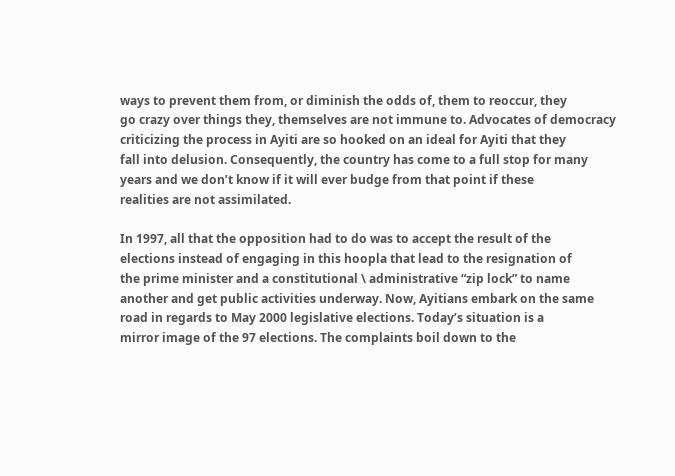ways to prevent them from, or diminish the odds of, them to reoccur, they
go crazy over things they, themselves are not immune to. Advocates of democracy
criticizing the process in Ayiti are so hooked on an ideal for Ayiti that they
fall into delusion. Consequently, the country has come to a full stop for many
years and we don’t know if it will ever budge from that point if these
realities are not assimilated.

In 1997, all that the opposition had to do was to accept the result of the
elections instead of engaging in this hoopla that lead to the resignation of
the prime minister and a constitutional \ administrative “zip lock” to name
another and get public activities underway. Now, Ayitians embark on the same
road in regards to May 2000 legislative elections. Today’s situation is a
mirror image of the 97 elections. The complaints boil down to the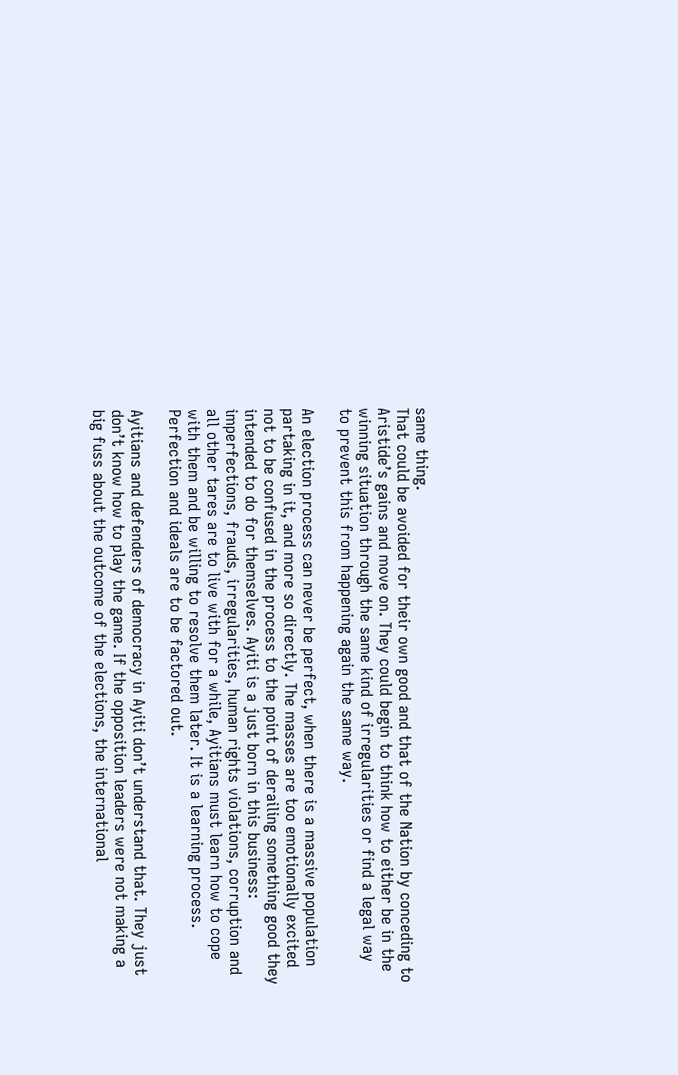same thing.
That could be avoided for their own good and that of the Nation by conceding to
Aristide’s gains and move on. They could begin to think how to either be in the
winning situation through the same kind of irregularities or find a legal way
to prevent this from happening again the same way.

An election process can never be perfect, when there is a massive population
partaking in it, and more so directly. The masses are too emotionally excited
not to be confused in the process to the point of derailing something good they
intended to do for themselves. Ayiti is a just born in this business:
imperfections, frauds, irregularities, human rights violations, corruption and
all other tares are to live with for a while, Ayitians must learn how to cope
with them and be willing to resolve them later. It is a learning process.
Perfection and ideals are to be factored out.

Ayitians and defenders of democracy in Ayiti don’t understand that. They just
don’t know how to play the game. If the opposition leaders were not making a
big fuss about the outcome of the elections, the international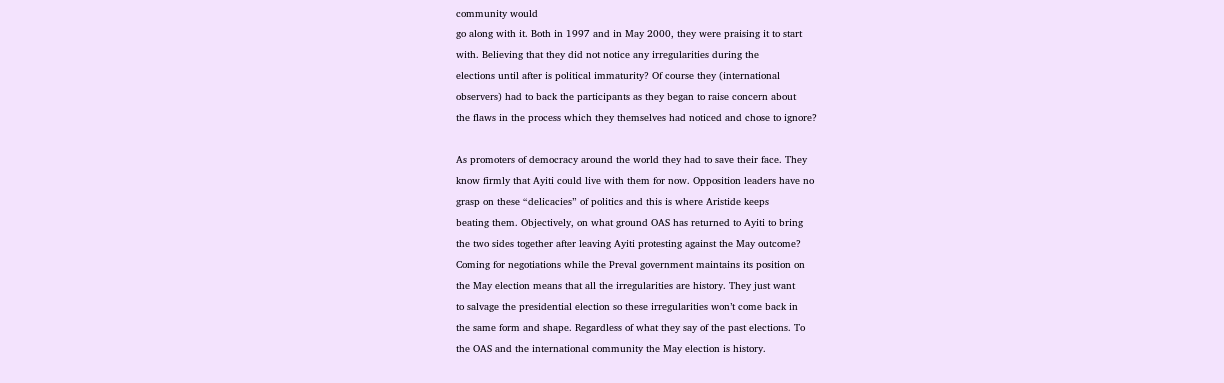community would
go along with it. Both in 1997 and in May 2000, they were praising it to start
with. Believing that they did not notice any irregularities during the
elections until after is political immaturity? Of course they (international
observers) had to back the participants as they began to raise concern about
the flaws in the process which they themselves had noticed and chose to ignore?

As promoters of democracy around the world they had to save their face. They
know firmly that Ayiti could live with them for now. Opposition leaders have no
grasp on these “delicacies” of politics and this is where Aristide keeps
beating them. Objectively, on what ground OAS has returned to Ayiti to bring
the two sides together after leaving Ayiti protesting against the May outcome?
Coming for negotiations while the Preval government maintains its position on
the May election means that all the irregularities are history. They just want
to salvage the presidential election so these irregularities won’t come back in
the same form and shape. Regardless of what they say of the past elections. To
the OAS and the international community the May election is history.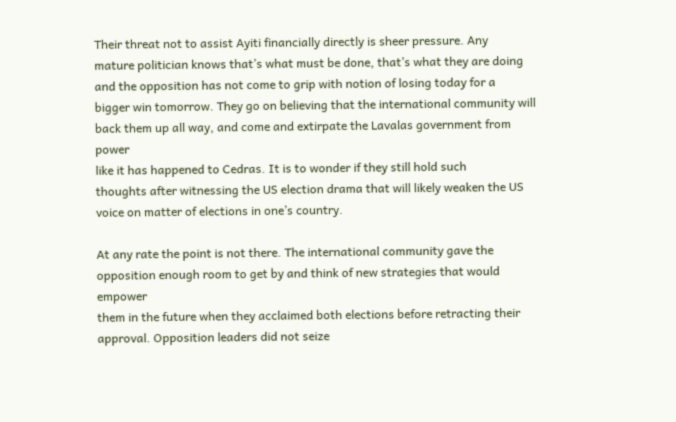Their threat not to assist Ayiti financially directly is sheer pressure. Any
mature politician knows that’s what must be done, that’s what they are doing
and the opposition has not come to grip with notion of losing today for a
bigger win tomorrow. They go on believing that the international community will
back them up all way, and come and extirpate the Lavalas government from power
like it has happened to Cedras. It is to wonder if they still hold such
thoughts after witnessing the US election drama that will likely weaken the US
voice on matter of elections in one’s country.

At any rate the point is not there. The international community gave the
opposition enough room to get by and think of new strategies that would empower
them in the future when they acclaimed both elections before retracting their
approval. Opposition leaders did not seize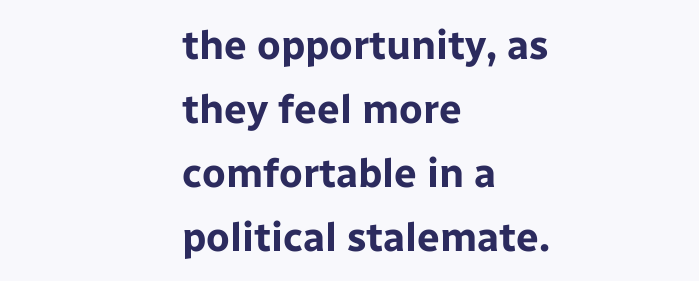the opportunity, as they feel more
comfortable in a political stalemate.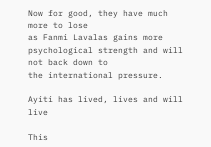Now for good, they have much more to lose
as Fanmi Lavalas gains more psychological strength and will not back down to
the international pressure.

Ayiti has lived, lives and will live

This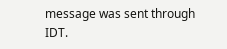message was sent through IDT.